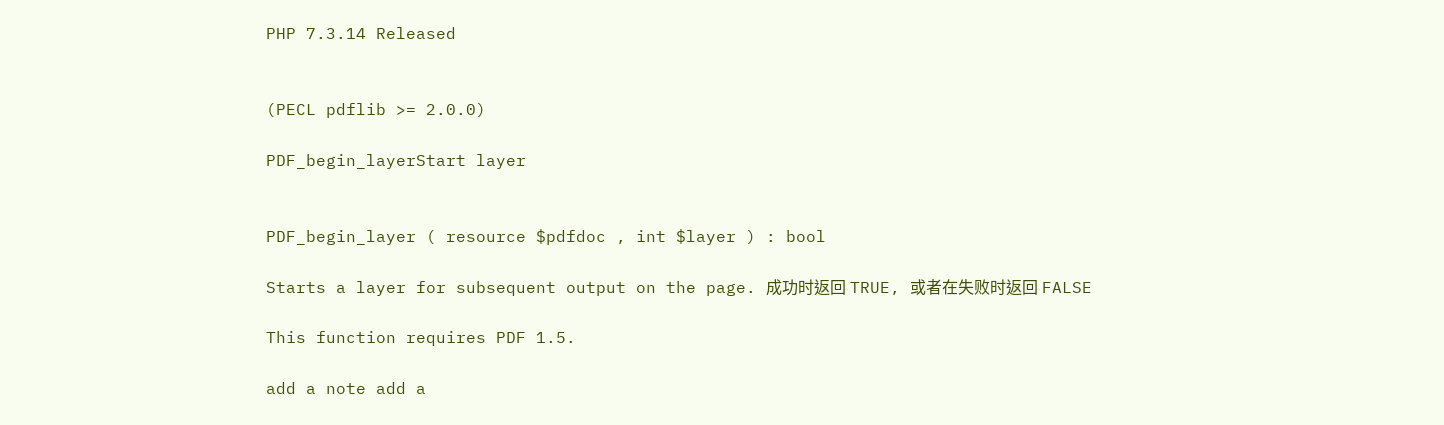PHP 7.3.14 Released


(PECL pdflib >= 2.0.0)

PDF_begin_layerStart layer


PDF_begin_layer ( resource $pdfdoc , int $layer ) : bool

Starts a layer for subsequent output on the page. 成功时返回 TRUE, 或者在失败时返回 FALSE

This function requires PDF 1.5.

add a note add a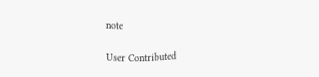note

User Contributed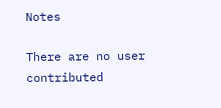Notes

There are no user contributed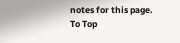notes for this page.
To Top